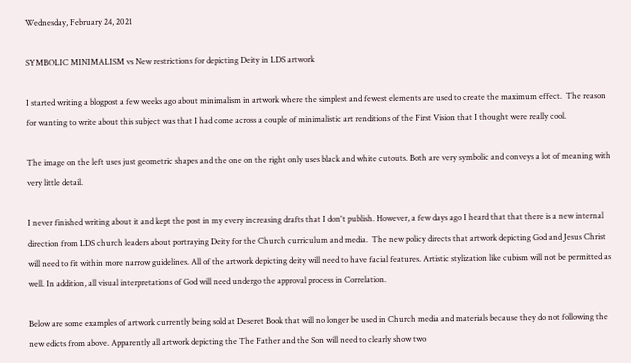Wednesday, February 24, 2021

SYMBOLIC MINIMALISM vs New restrictions for depicting Deity in LDS artwork

I started writing a blogpost a few weeks ago about minimalism in artwork where the simplest and fewest elements are used to create the maximum effect.  The reason for wanting to write about this subject was that I had come across a couple of minimalistic art renditions of the First Vision that I thought were really cool.

The image on the left uses just geometric shapes and the one on the right only uses black and white cutouts. Both are very symbolic and conveys a lot of meaning with very little detail.

I never finished writing about it and kept the post in my every increasing drafts that I don't publish. However, a few days ago I heard that that there is a new internal direction from LDS church leaders about portraying Deity for the Church curriculum and media.  The new policy directs that artwork depicting God and Jesus Christ will need to fit within more narrow guidelines. All of the artwork depicting deity will need to have facial features. Artistic stylization like cubism will not be permitted as well. In addition, all visual interpretations of God will need undergo the approval process in Correlation.

Below are some examples of artwork currently being sold at Deseret Book that will no longer be used in Church media and materials because they do not following the new edicts from above. Apparently all artwork depicting the The Father and the Son will need to clearly show two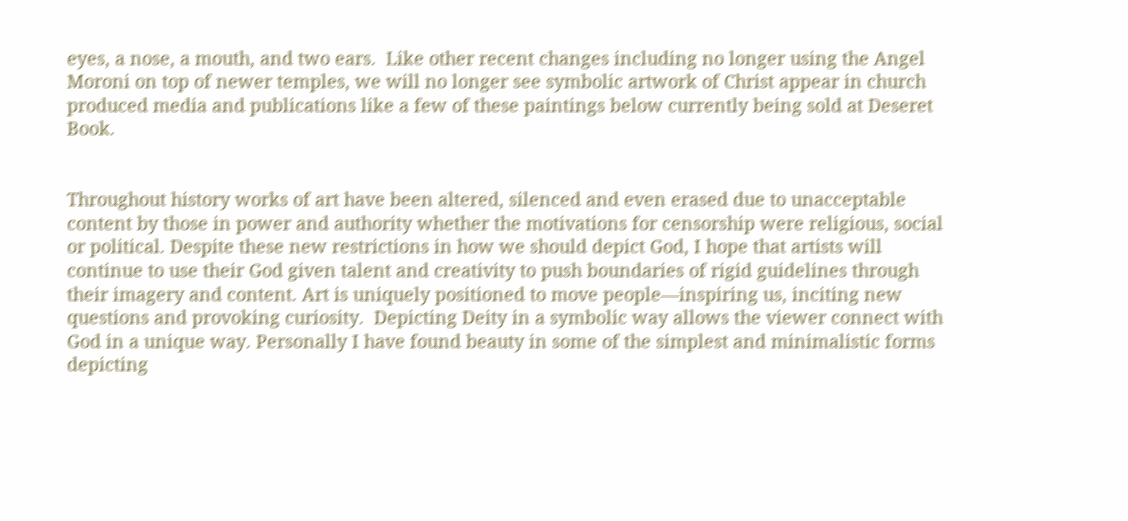eyes, a nose, a mouth, and two ears.  Like other recent changes including no longer using the Angel Moroni on top of newer temples, we will no longer see symbolic artwork of Christ appear in church produced media and publications like a few of these paintings below currently being sold at Deseret Book.


Throughout history works of art have been altered, silenced and even erased due to unacceptable content by those in power and authority whether the motivations for censorship were religious, social or political. Despite these new restrictions in how we should depict God, I hope that artists will continue to use their God given talent and creativity to push boundaries of rigid guidelines through their imagery and content. Art is uniquely positioned to move people—inspiring us, inciting new questions and provoking curiosity.  Depicting Deity in a symbolic way allows the viewer connect with God in a unique way. Personally I have found beauty in some of the simplest and minimalistic forms depicting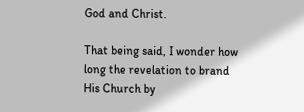God and Christ.

That being said, I wonder how long the revelation to brand His Church by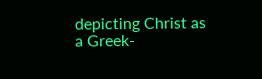depicting Christ as a Greek-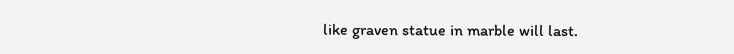like graven statue in marble will last.